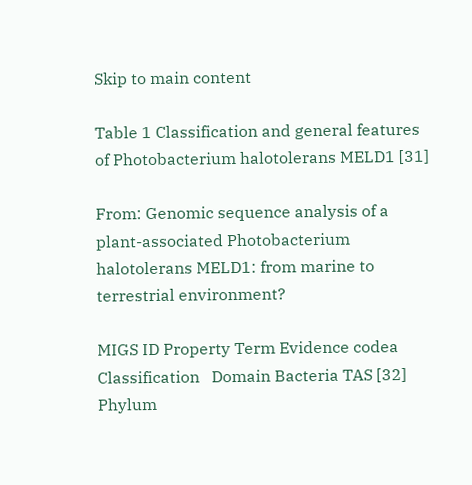Skip to main content

Table 1 Classification and general features of Photobacterium halotolerans MELD1 [31]

From: Genomic sequence analysis of a plant-associated Photobacterium halotolerans MELD1: from marine to terrestrial environment?

MIGS ID Property Term Evidence codea
Classification   Domain Bacteria TAS [32]
Phylum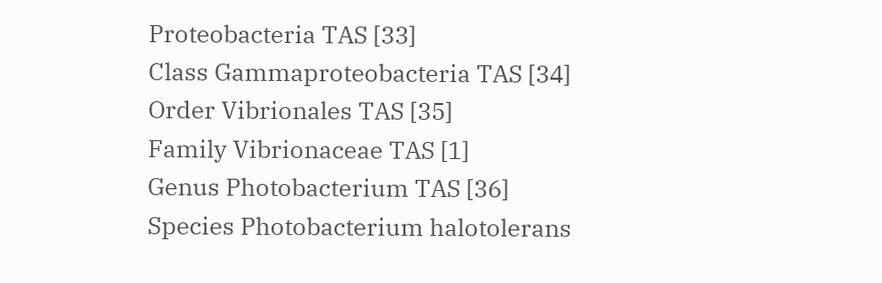Proteobacteria TAS [33]
Class Gammaproteobacteria TAS [34]
Order Vibrionales TAS [35]
Family Vibrionaceae TAS [1]
Genus Photobacterium TAS [36]
Species Photobacterium halotolerans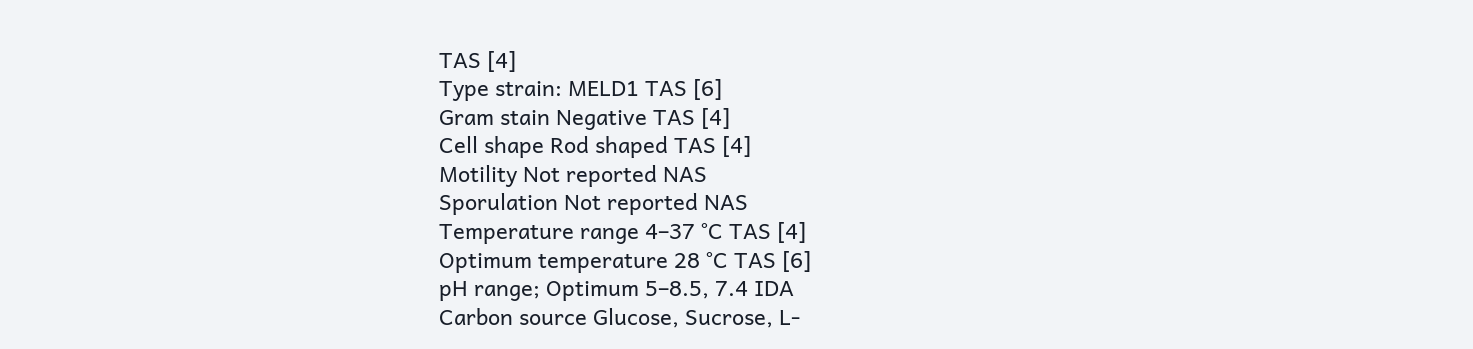TAS [4]
Type strain: MELD1 TAS [6]
Gram stain Negative TAS [4]
Cell shape Rod shaped TAS [4]
Motility Not reported NAS
Sporulation Not reported NAS
Temperature range 4–37 °C TAS [4]
Optimum temperature 28 °C TAS [6]
pH range; Optimum 5–8.5, 7.4 IDA
Carbon source Glucose, Sucrose, L-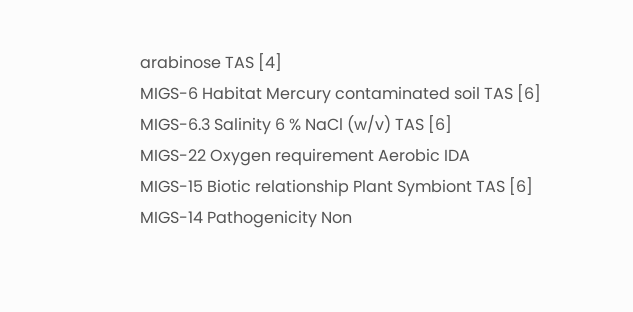arabinose TAS [4]
MIGS-6 Habitat Mercury contaminated soil TAS [6]
MIGS-6.3 Salinity 6 % NaCl (w/v) TAS [6]
MIGS-22 Oxygen requirement Aerobic IDA
MIGS-15 Biotic relationship Plant Symbiont TAS [6]
MIGS-14 Pathogenicity Non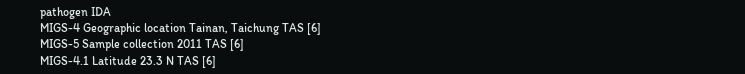pathogen IDA
MIGS-4 Geographic location Tainan, Taichung TAS [6]
MIGS-5 Sample collection 2011 TAS [6]
MIGS-4.1 Latitude 23.3 N TAS [6]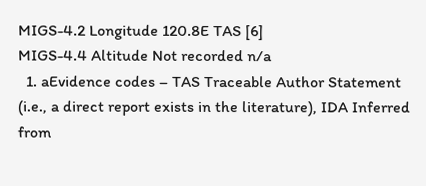MIGS-4.2 Longitude 120.8E TAS [6]
MIGS-4.4 Altitude Not recorded n/a
  1. aEvidence codes – TAS Traceable Author Statement (i.e., a direct report exists in the literature), IDA Inferred from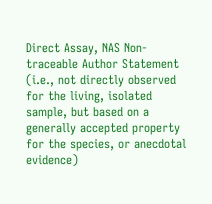Direct Assay, NAS Non-traceable Author Statement (i.e., not directly observed for the living, isolated sample, but based on a generally accepted property for the species, or anecdotal evidence)